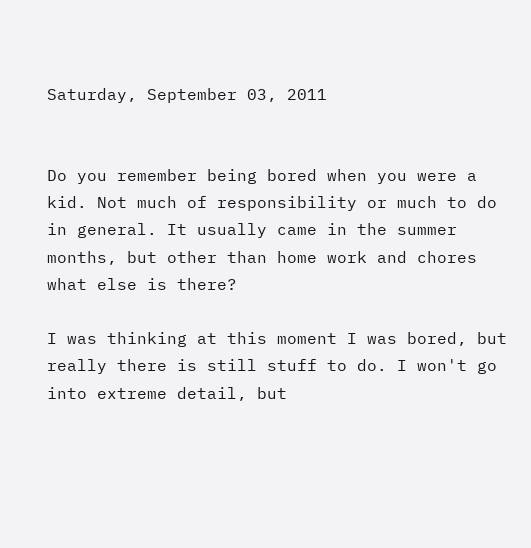Saturday, September 03, 2011


Do you remember being bored when you were a kid. Not much of responsibility or much to do in general. It usually came in the summer months, but other than home work and chores what else is there?

I was thinking at this moment I was bored, but really there is still stuff to do. I won't go into extreme detail, but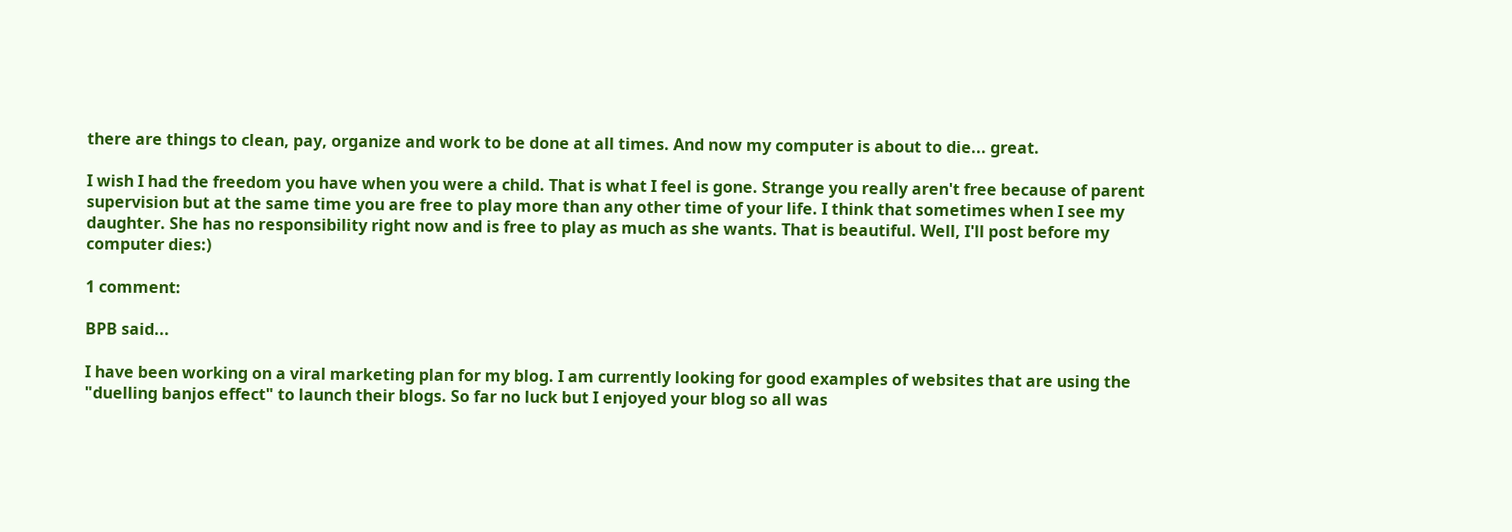there are things to clean, pay, organize and work to be done at all times. And now my computer is about to die... great.

I wish I had the freedom you have when you were a child. That is what I feel is gone. Strange you really aren't free because of parent supervision but at the same time you are free to play more than any other time of your life. I think that sometimes when I see my daughter. She has no responsibility right now and is free to play as much as she wants. That is beautiful. Well, I'll post before my computer dies:)

1 comment:

BPB said...

I have been working on a viral marketing plan for my blog. I am currently looking for good examples of websites that are using the "duelling banjos effect" to launch their blogs. So far no luck but I enjoyed your blog so all was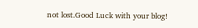not lost.Good Luck with your blog!